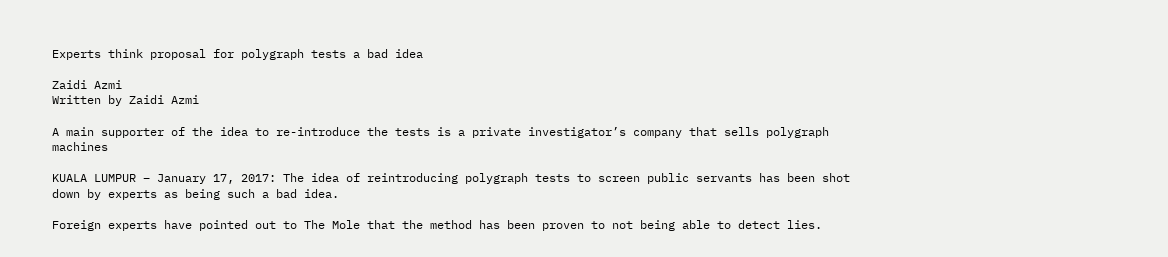Experts think proposal for polygraph tests a bad idea

Zaidi Azmi
Written by Zaidi Azmi

A main supporter of the idea to re-introduce the tests is a private investigator’s company that sells polygraph machines

KUALA LUMPUR – January 17, 2017: The idea of reintroducing polygraph tests to screen public servants has been shot down by experts as being such a bad idea.

Foreign experts have pointed out to The Mole that the method has been proven to not being able to detect lies.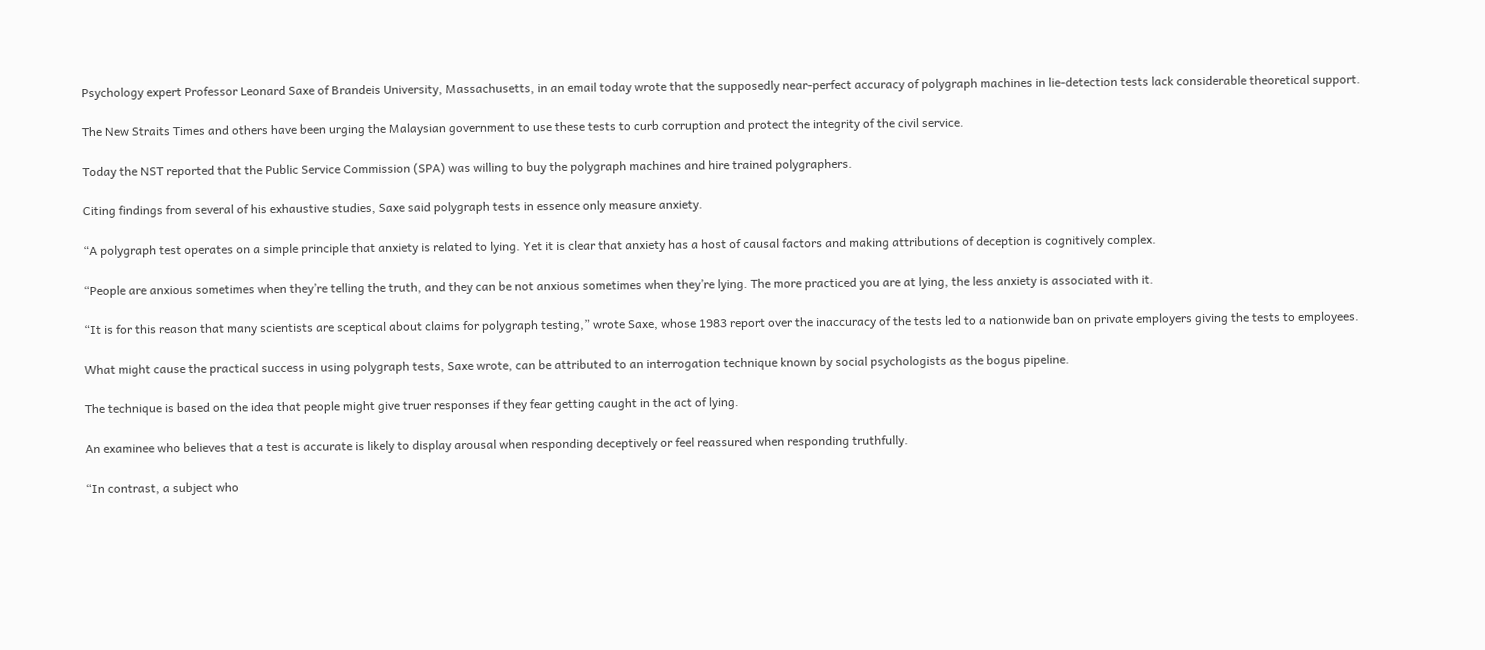Psychology expert Professor Leonard Saxe of Brandeis University, Massachusetts, in an email today wrote that the supposedly near-perfect accuracy of polygraph machines in lie-detection tests lack considerable theoretical support.

The New Straits Times and others have been urging the Malaysian government to use these tests to curb corruption and protect the integrity of the civil service.

Today the NST reported that the Public Service Commission (SPA) was willing to buy the polygraph machines and hire trained polygraphers.

Citing findings from several of his exhaustive studies, Saxe said polygraph tests in essence only measure anxiety.

“A polygraph test operates on a simple principle that anxiety is related to lying. Yet it is clear that anxiety has a host of causal factors and making attributions of deception is cognitively complex.

“People are anxious sometimes when they’re telling the truth, and they can be not anxious sometimes when they’re lying. The more practiced you are at lying, the less anxiety is associated with it.

“It is for this reason that many scientists are sceptical about claims for polygraph testing,” wrote Saxe, whose 1983 report over the inaccuracy of the tests led to a nationwide ban on private employers giving the tests to employees.

What might cause the practical success in using polygraph tests, Saxe wrote, can be attributed to an interrogation technique known by social psychologists as the bogus pipeline.

The technique is based on the idea that people might give truer responses if they fear getting caught in the act of lying.

An examinee who believes that a test is accurate is likely to display arousal when responding deceptively or feel reassured when responding truthfully.

“In contrast, a subject who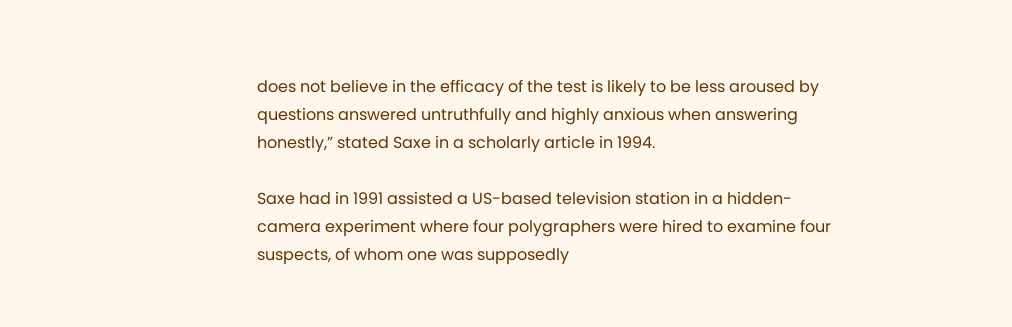does not believe in the efficacy of the test is likely to be less aroused by questions answered untruthfully and highly anxious when answering honestly,” stated Saxe in a scholarly article in 1994.

Saxe had in 1991 assisted a US-based television station in a hidden-camera experiment where four polygraphers were hired to examine four suspects, of whom one was supposedly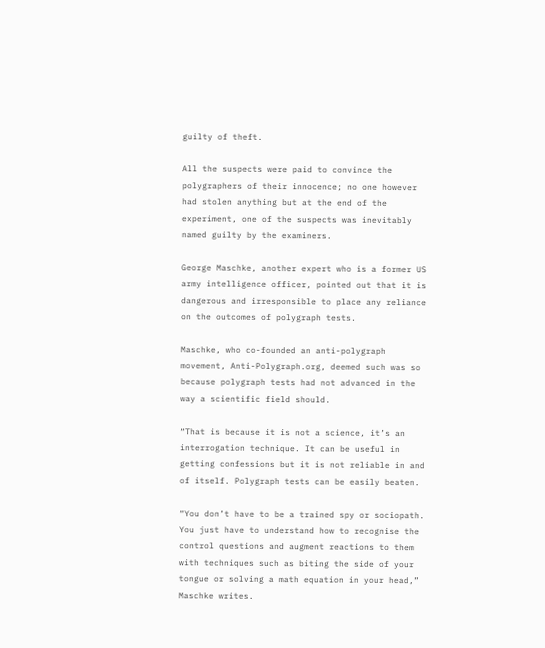guilty of theft.

All the suspects were paid to convince the polygraphers of their innocence; no one however had stolen anything but at the end of the experiment, one of the suspects was inevitably named guilty by the examiners.

George Maschke, another expert who is a former US army intelligence officer, pointed out that it is dangerous and irresponsible to place any reliance on the outcomes of polygraph tests.

Maschke, who co-founded an anti-polygraph movement, Anti-Polygraph.org, deemed such was so because polygraph tests had not advanced in the way a scientific field should.

“That is because it is not a science, it’s an interrogation technique. It can be useful in getting confessions but it is not reliable in and of itself. Polygraph tests can be easily beaten.

“You don’t have to be a trained spy or sociopath. You just have to understand how to recognise the control questions and augment reactions to them with techniques such as biting the side of your tongue or solving a math equation in your head,” Maschke writes.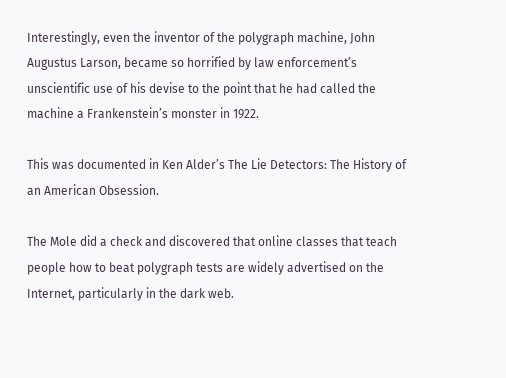Interestingly, even the inventor of the polygraph machine, John Augustus Larson, became so horrified by law enforcement’s unscientific use of his devise to the point that he had called the machine a Frankenstein’s monster in 1922.

This was documented in Ken Alder’s The Lie Detectors: The History of an American Obsession.

The Mole did a check and discovered that online classes that teach people how to beat polygraph tests are widely advertised on the Internet, particularly in the dark web.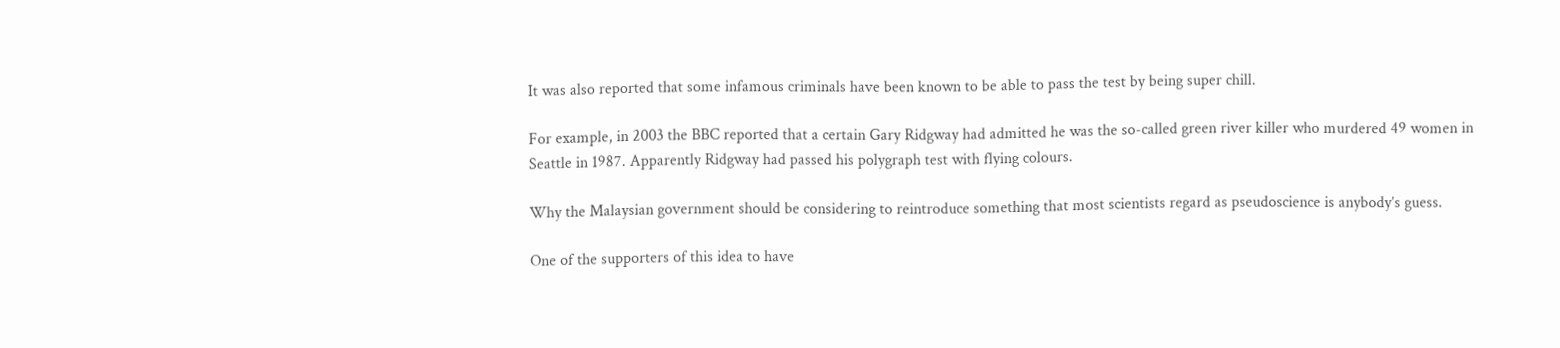It was also reported that some infamous criminals have been known to be able to pass the test by being super chill.

For example, in 2003 the BBC reported that a certain Gary Ridgway had admitted he was the so-called green river killer who murdered 49 women in Seattle in 1987. Apparently Ridgway had passed his polygraph test with flying colours.

Why the Malaysian government should be considering to reintroduce something that most scientists regard as pseudoscience is anybody’s guess.

One of the supporters of this idea to have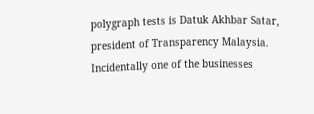polygraph tests is Datuk Akhbar Satar, president of Transparency Malaysia. Incidentally one of the businesses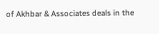of Akhbar & Associates deals in the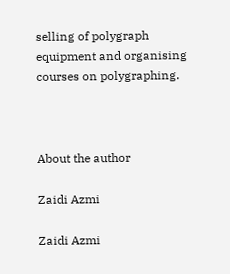selling of polygraph equipment and organising courses on polygraphing.



About the author

Zaidi Azmi

Zaidi Azmi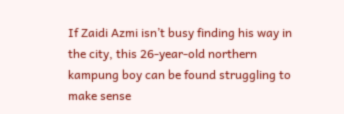If Zaidi Azmi isn’t busy finding his way in the city, this 26-year-old northern kampung boy can be found struggling to make sense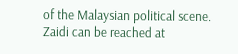of the Malaysian political scene. Zaidi can be reached at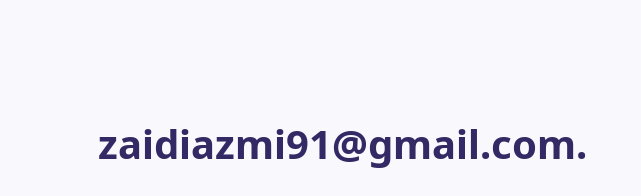zaidiazmi91@gmail.com.